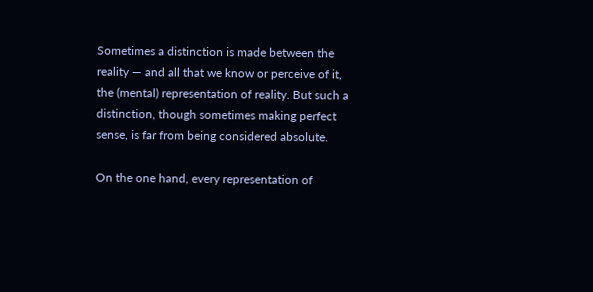Sometimes a distinction is made between the reality — and all that we know or perceive of it, the (mental) representation of reality. But such a distinction, though sometimes making perfect sense, is far from being considered absolute.

On the one hand, every representation of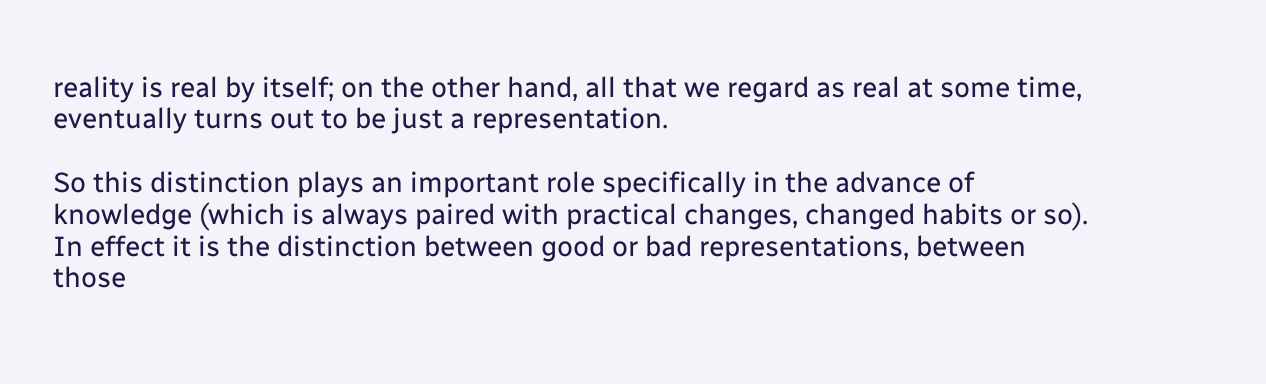reality is real by itself; on the other hand, all that we regard as real at some time, eventually turns out to be just a representation.

So this distinction plays an important role specifically in the advance of knowledge (which is always paired with practical changes, changed habits or so). In effect it is the distinction between good or bad representations, between those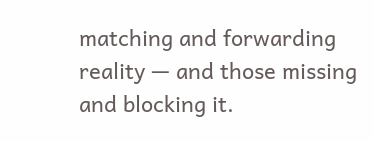matching and forwarding reality — and those missing and blocking it.